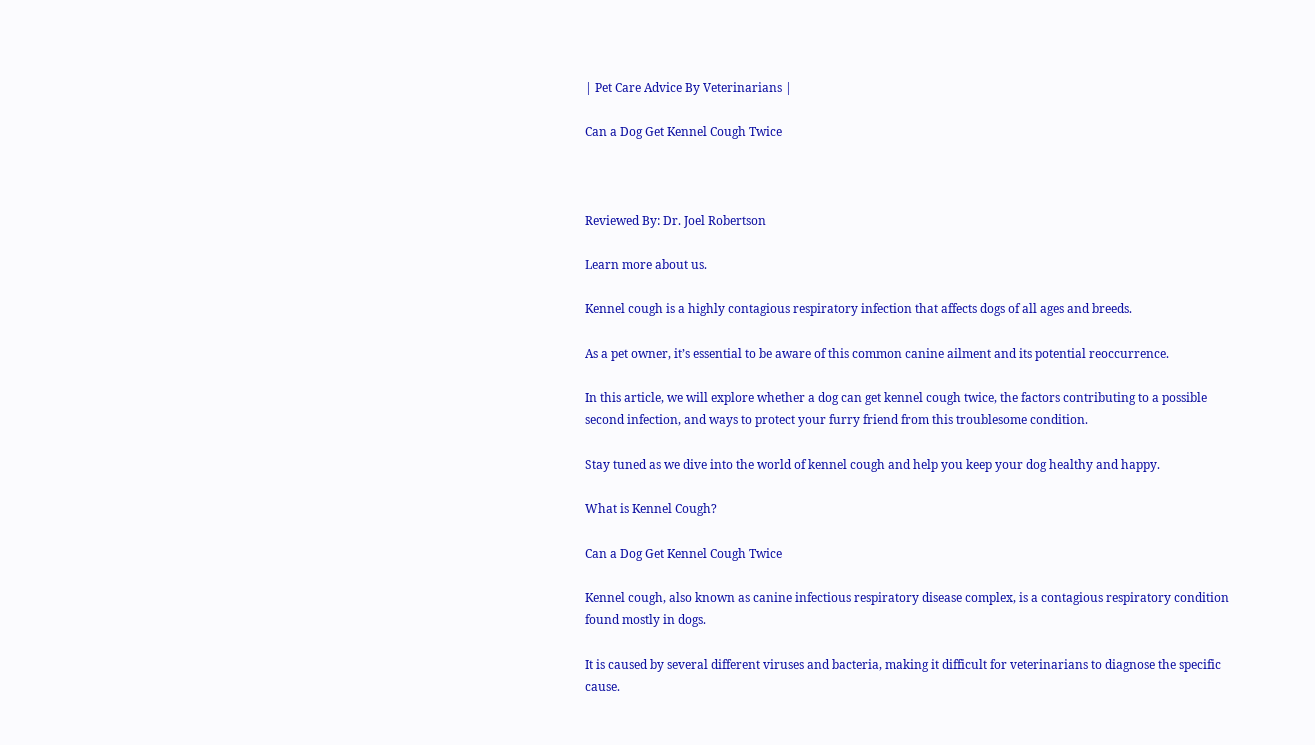| Pet Care Advice By Veterinarians |

Can a Dog Get Kennel Cough Twice



Reviewed By: Dr. Joel Robertson

Learn more about us.

Kennel cough is a highly contagious respiratory infection that affects dogs of all ages and breeds.

As a pet owner, it’s essential to be aware of this common canine ailment and its potential reoccurrence.

In this article, we will explore whether a dog can get kennel cough twice, the factors contributing to a possible second infection, and ways to protect your furry friend from this troublesome condition.

Stay tuned as we dive into the world of kennel cough and help you keep your dog healthy and happy.

What is Kennel Cough?

Can a Dog Get Kennel Cough Twice

Kennel cough, also known as canine infectious respiratory disease complex, is a contagious respiratory condition found mostly in dogs.

It is caused by several different viruses and bacteria, making it difficult for veterinarians to diagnose the specific cause.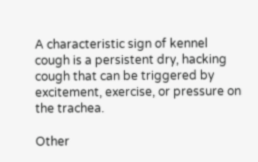A characteristic sign of kennel cough is a persistent dry, hacking cough that can be triggered by excitement, exercise, or pressure on the trachea.

Other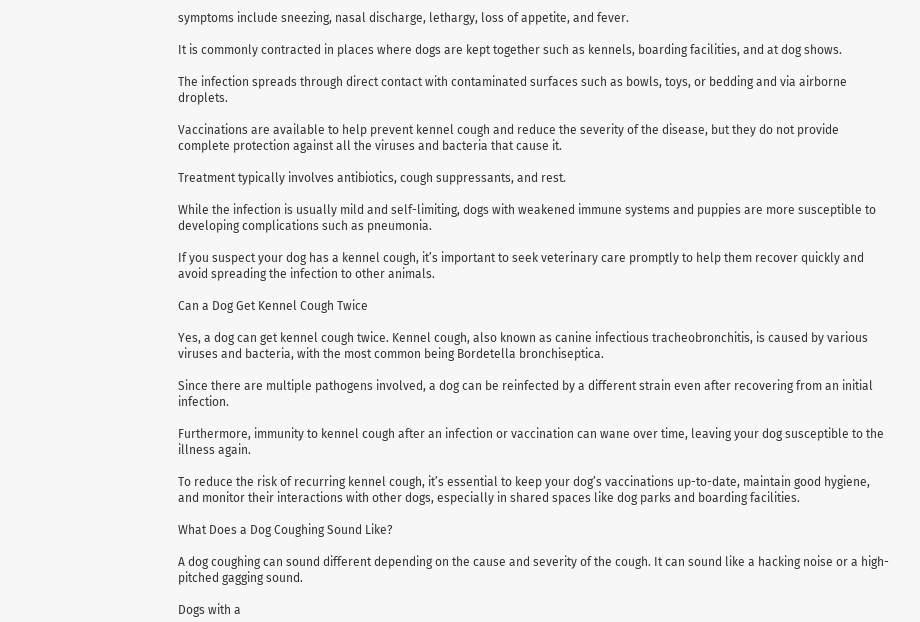symptoms include sneezing, nasal discharge, lethargy, loss of appetite, and fever.

It is commonly contracted in places where dogs are kept together such as kennels, boarding facilities, and at dog shows.

The infection spreads through direct contact with contaminated surfaces such as bowls, toys, or bedding and via airborne droplets.

Vaccinations are available to help prevent kennel cough and reduce the severity of the disease, but they do not provide complete protection against all the viruses and bacteria that cause it.

Treatment typically involves antibiotics, cough suppressants, and rest.

While the infection is usually mild and self-limiting, dogs with weakened immune systems and puppies are more susceptible to developing complications such as pneumonia.

If you suspect your dog has a kennel cough, it’s important to seek veterinary care promptly to help them recover quickly and avoid spreading the infection to other animals.

Can a Dog Get Kennel Cough Twice

Yes, a dog can get kennel cough twice. Kennel cough, also known as canine infectious tracheobronchitis, is caused by various viruses and bacteria, with the most common being Bordetella bronchiseptica.

Since there are multiple pathogens involved, a dog can be reinfected by a different strain even after recovering from an initial infection.

Furthermore, immunity to kennel cough after an infection or vaccination can wane over time, leaving your dog susceptible to the illness again.

To reduce the risk of recurring kennel cough, it’s essential to keep your dog’s vaccinations up-to-date, maintain good hygiene, and monitor their interactions with other dogs, especially in shared spaces like dog parks and boarding facilities.

What Does a Dog Coughing Sound Like?

A dog coughing can sound different depending on the cause and severity of the cough. It can sound like a hacking noise or a high-pitched gagging sound.

Dogs with a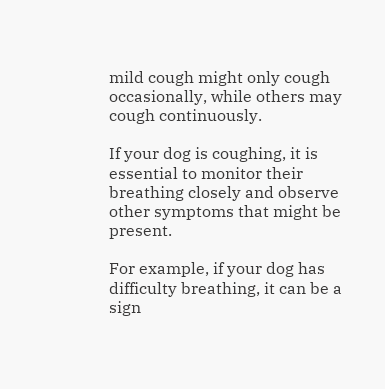mild cough might only cough occasionally, while others may cough continuously.

If your dog is coughing, it is essential to monitor their breathing closely and observe other symptoms that might be present.

For example, if your dog has difficulty breathing, it can be a sign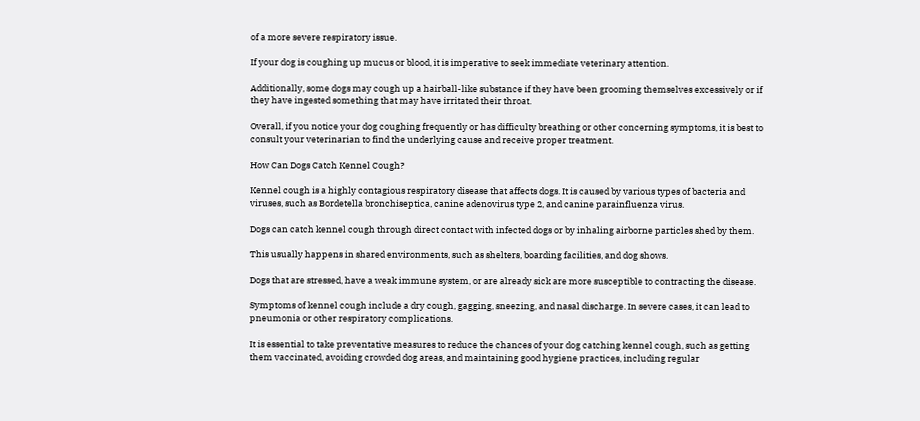of a more severe respiratory issue.

If your dog is coughing up mucus or blood, it is imperative to seek immediate veterinary attention.

Additionally, some dogs may cough up a hairball-like substance if they have been grooming themselves excessively or if they have ingested something that may have irritated their throat.

Overall, if you notice your dog coughing frequently or has difficulty breathing or other concerning symptoms, it is best to consult your veterinarian to find the underlying cause and receive proper treatment.

How Can Dogs Catch Kennel Cough?

Kennel cough is a highly contagious respiratory disease that affects dogs. It is caused by various types of bacteria and viruses, such as Bordetella bronchiseptica, canine adenovirus type 2, and canine parainfluenza virus.

Dogs can catch kennel cough through direct contact with infected dogs or by inhaling airborne particles shed by them.

This usually happens in shared environments, such as shelters, boarding facilities, and dog shows.

Dogs that are stressed, have a weak immune system, or are already sick are more susceptible to contracting the disease.

Symptoms of kennel cough include a dry cough, gagging, sneezing, and nasal discharge. In severe cases, it can lead to pneumonia or other respiratory complications.

It is essential to take preventative measures to reduce the chances of your dog catching kennel cough, such as getting them vaccinated, avoiding crowded dog areas, and maintaining good hygiene practices, including regular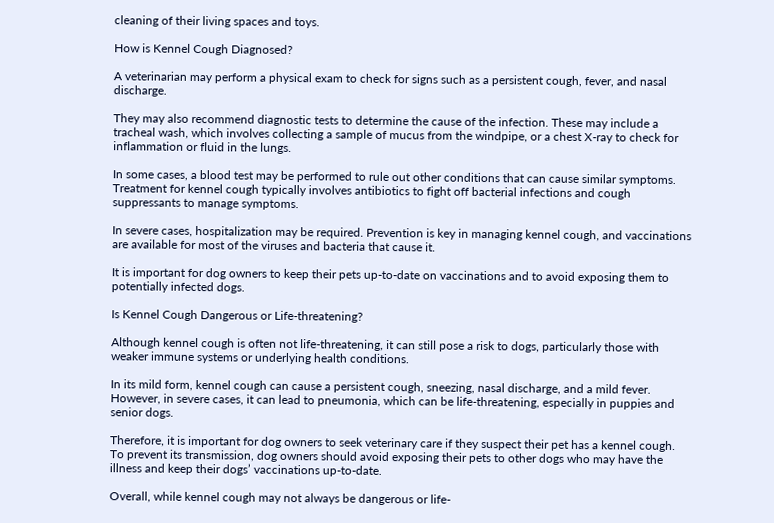cleaning of their living spaces and toys.

How is Kennel Cough Diagnosed?

A veterinarian may perform a physical exam to check for signs such as a persistent cough, fever, and nasal discharge.

They may also recommend diagnostic tests to determine the cause of the infection. These may include a tracheal wash, which involves collecting a sample of mucus from the windpipe, or a chest X-ray to check for inflammation or fluid in the lungs.

In some cases, a blood test may be performed to rule out other conditions that can cause similar symptoms. Treatment for kennel cough typically involves antibiotics to fight off bacterial infections and cough suppressants to manage symptoms.

In severe cases, hospitalization may be required. Prevention is key in managing kennel cough, and vaccinations are available for most of the viruses and bacteria that cause it.

It is important for dog owners to keep their pets up-to-date on vaccinations and to avoid exposing them to potentially infected dogs.

Is Kennel Cough Dangerous or Life-threatening?

Although kennel cough is often not life-threatening, it can still pose a risk to dogs, particularly those with weaker immune systems or underlying health conditions.

In its mild form, kennel cough can cause a persistent cough, sneezing, nasal discharge, and a mild fever. However, in severe cases, it can lead to pneumonia, which can be life-threatening, especially in puppies and senior dogs.

Therefore, it is important for dog owners to seek veterinary care if they suspect their pet has a kennel cough. To prevent its transmission, dog owners should avoid exposing their pets to other dogs who may have the illness and keep their dogs’ vaccinations up-to-date.

Overall, while kennel cough may not always be dangerous or life-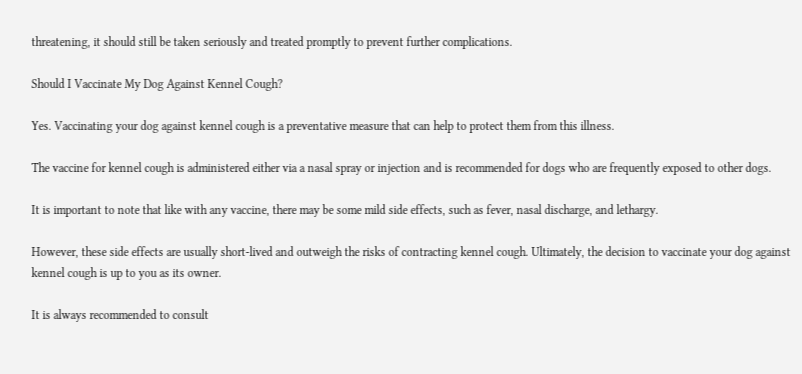threatening, it should still be taken seriously and treated promptly to prevent further complications.

Should I Vaccinate My Dog Against Kennel Cough?

Yes. Vaccinating your dog against kennel cough is a preventative measure that can help to protect them from this illness.

The vaccine for kennel cough is administered either via a nasal spray or injection and is recommended for dogs who are frequently exposed to other dogs.

It is important to note that like with any vaccine, there may be some mild side effects, such as fever, nasal discharge, and lethargy.

However, these side effects are usually short-lived and outweigh the risks of contracting kennel cough. Ultimately, the decision to vaccinate your dog against kennel cough is up to you as its owner.

It is always recommended to consult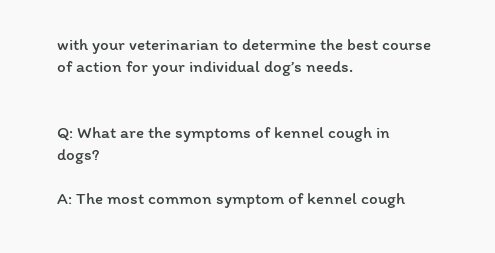with your veterinarian to determine the best course of action for your individual dog’s needs.


Q: What are the symptoms of kennel cough in dogs?

A: The most common symptom of kennel cough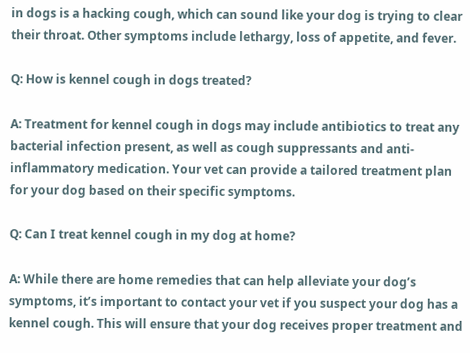in dogs is a hacking cough, which can sound like your dog is trying to clear their throat. Other symptoms include lethargy, loss of appetite, and fever.

Q: How is kennel cough in dogs treated?

A: Treatment for kennel cough in dogs may include antibiotics to treat any bacterial infection present, as well as cough suppressants and anti-inflammatory medication. Your vet can provide a tailored treatment plan for your dog based on their specific symptoms.

Q: Can I treat kennel cough in my dog at home?

A: While there are home remedies that can help alleviate your dog’s symptoms, it’s important to contact your vet if you suspect your dog has a kennel cough. This will ensure that your dog receives proper treatment and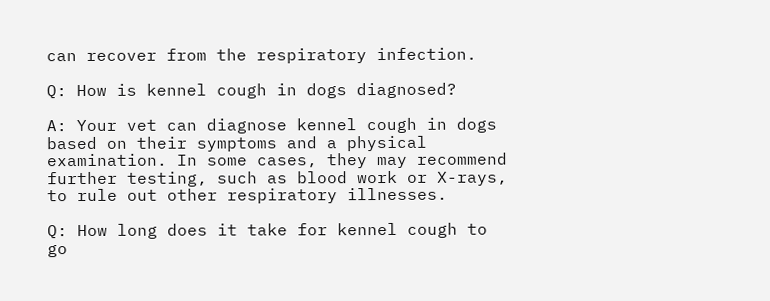can recover from the respiratory infection.

Q: How is kennel cough in dogs diagnosed?

A: Your vet can diagnose kennel cough in dogs based on their symptoms and a physical examination. In some cases, they may recommend further testing, such as blood work or X-rays, to rule out other respiratory illnesses.

Q: How long does it take for kennel cough to go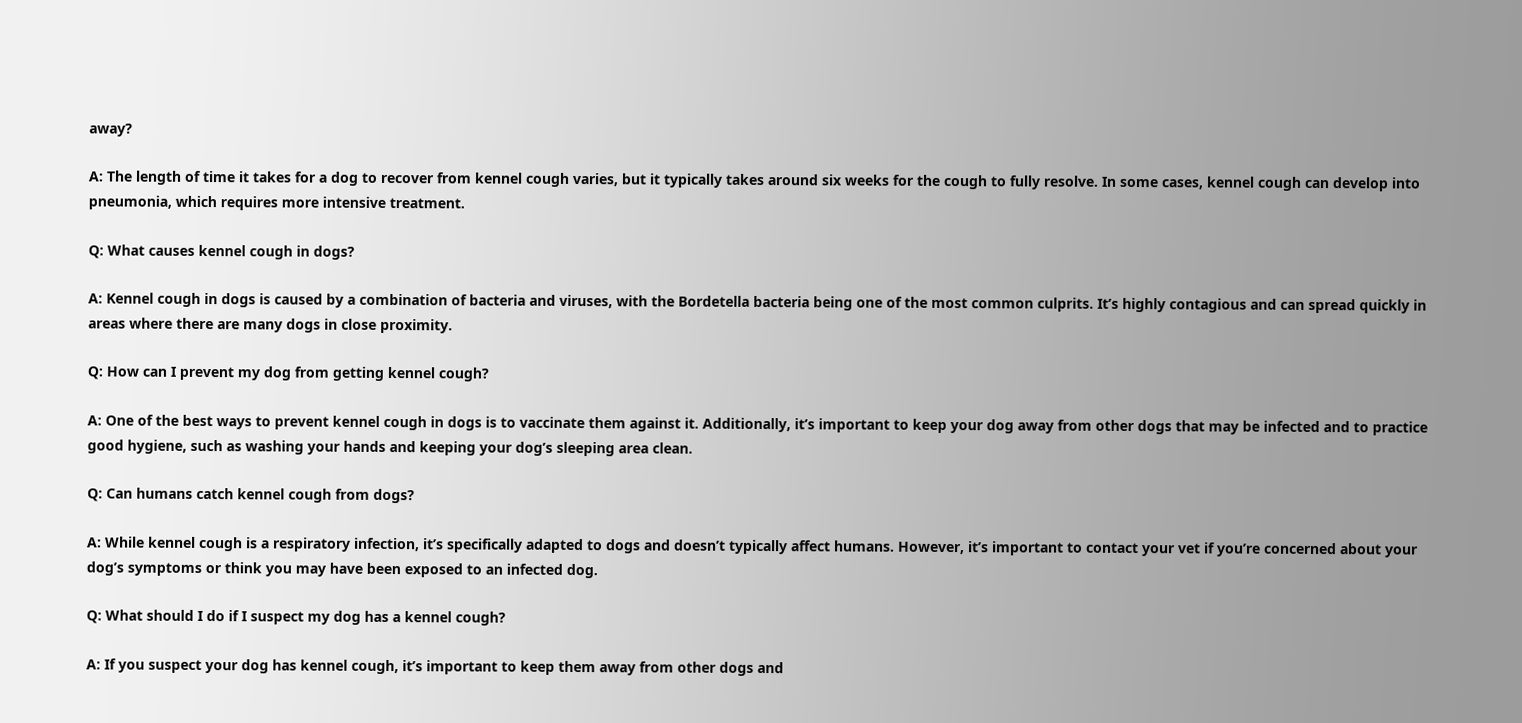away?

A: The length of time it takes for a dog to recover from kennel cough varies, but it typically takes around six weeks for the cough to fully resolve. In some cases, kennel cough can develop into pneumonia, which requires more intensive treatment.

Q: What causes kennel cough in dogs?

A: Kennel cough in dogs is caused by a combination of bacteria and viruses, with the Bordetella bacteria being one of the most common culprits. It’s highly contagious and can spread quickly in areas where there are many dogs in close proximity.

Q: How can I prevent my dog from getting kennel cough?

A: One of the best ways to prevent kennel cough in dogs is to vaccinate them against it. Additionally, it’s important to keep your dog away from other dogs that may be infected and to practice good hygiene, such as washing your hands and keeping your dog’s sleeping area clean.

Q: Can humans catch kennel cough from dogs?

A: While kennel cough is a respiratory infection, it’s specifically adapted to dogs and doesn’t typically affect humans. However, it’s important to contact your vet if you’re concerned about your dog’s symptoms or think you may have been exposed to an infected dog.

Q: What should I do if I suspect my dog has a kennel cough?

A: If you suspect your dog has kennel cough, it’s important to keep them away from other dogs and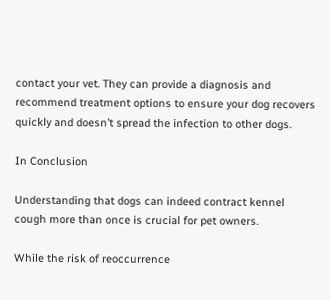contact your vet. They can provide a diagnosis and recommend treatment options to ensure your dog recovers quickly and doesn’t spread the infection to other dogs.

In Conclusion

Understanding that dogs can indeed contract kennel cough more than once is crucial for pet owners.

While the risk of reoccurrence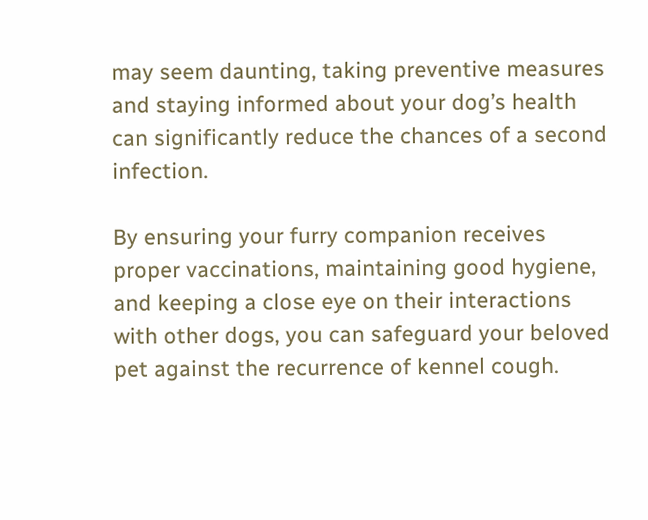may seem daunting, taking preventive measures and staying informed about your dog’s health can significantly reduce the chances of a second infection.

By ensuring your furry companion receives proper vaccinations, maintaining good hygiene, and keeping a close eye on their interactions with other dogs, you can safeguard your beloved pet against the recurrence of kennel cough.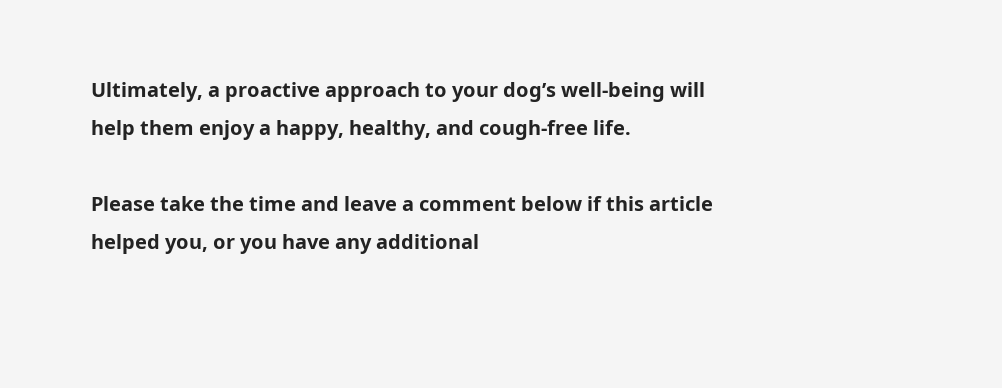Ultimately, a proactive approach to your dog’s well-being will help them enjoy a happy, healthy, and cough-free life.

Please take the time and leave a comment below if this article helped you, or you have any additional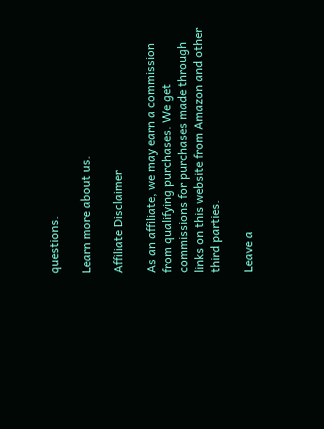questions.

Learn more about us.

Affiliate Disclaimer

As an affiliate, we may earn a commission from qualifying purchases. We get commissions for purchases made through links on this website from Amazon and other third parties.

Leave a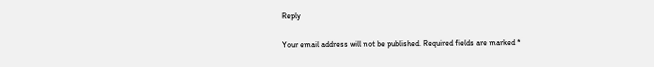Reply

Your email address will not be published. Required fields are marked *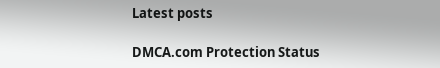Latest posts

DMCA.com Protection Status